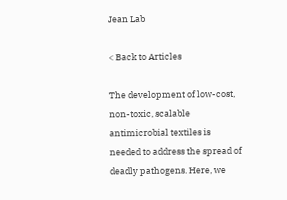Jean Lab

< Back to Articles

The development of low-cost, non-toxic, scalable antimicrobial textiles is needed to address the spread of deadly pathogens. Here, we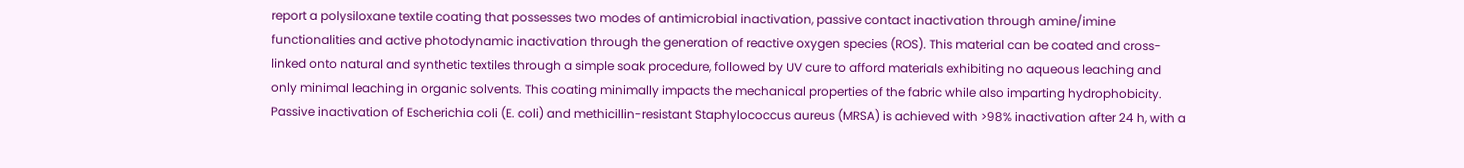report a polysiloxane textile coating that possesses two modes of antimicrobial inactivation, passive contact inactivation through amine/imine functionalities and active photodynamic inactivation through the generation of reactive oxygen species (ROS). This material can be coated and cross-linked onto natural and synthetic textiles through a simple soak procedure, followed by UV cure to afford materials exhibiting no aqueous leaching and only minimal leaching in organic solvents. This coating minimally impacts the mechanical properties of the fabric while also imparting hydrophobicity. Passive inactivation of Escherichia coli (E. coli) and methicillin-resistant Staphylococcus aureus (MRSA) is achieved with >98% inactivation after 24 h, with a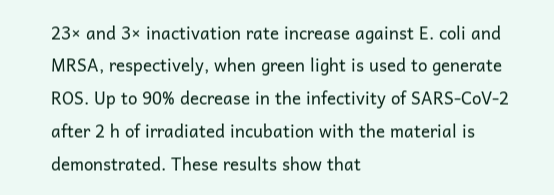23× and 3× inactivation rate increase against E. coli and MRSA, respectively, when green light is used to generate ROS. Up to 90% decrease in the infectivity of SARS-CoV-2 after 2 h of irradiated incubation with the material is demonstrated. These results show that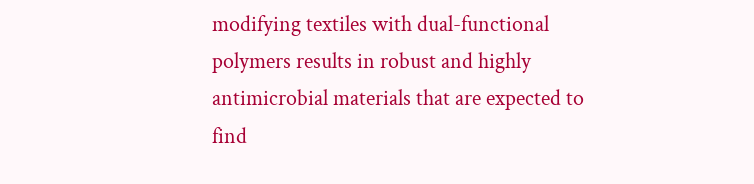modifying textiles with dual-functional polymers results in robust and highly antimicrobial materials that are expected to find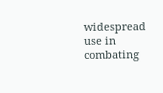widespread use in combating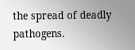the spread of deadly pathogens.